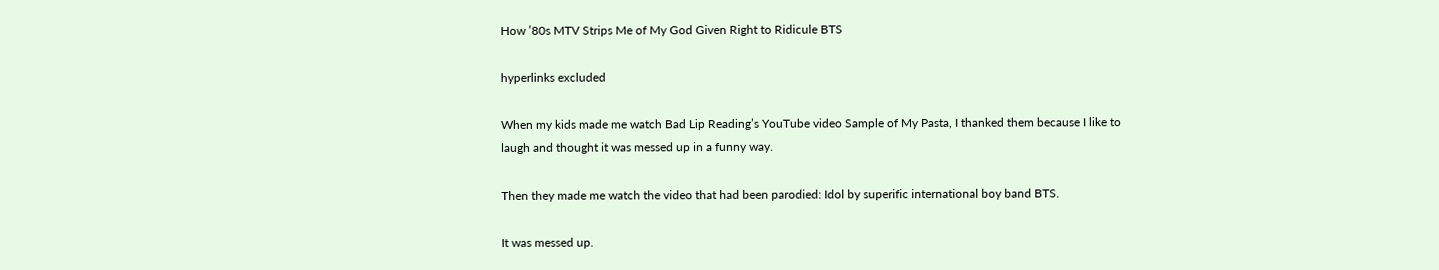How ’80s MTV Strips Me of My God Given Right to Ridicule BTS

hyperlinks excluded

When my kids made me watch Bad Lip Reading’s YouTube video Sample of My Pasta, I thanked them because I like to laugh and thought it was messed up in a funny way.

Then they made me watch the video that had been parodied: Idol by superific international boy band BTS.

It was messed up.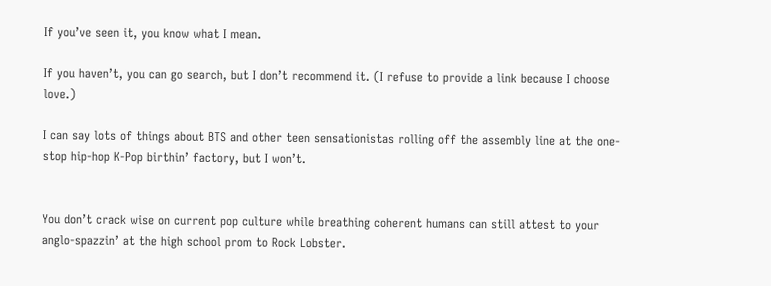If you’ve seen it, you know what I mean.

If you haven’t, you can go search, but I don’t recommend it. (I refuse to provide a link because I choose love.)

I can say lots of things about BTS and other teen sensationistas rolling off the assembly line at the one-stop hip-hop K-Pop birthin’ factory, but I won’t.


You don’t crack wise on current pop culture while breathing coherent humans can still attest to your anglo-spazzin’ at the high school prom to Rock Lobster.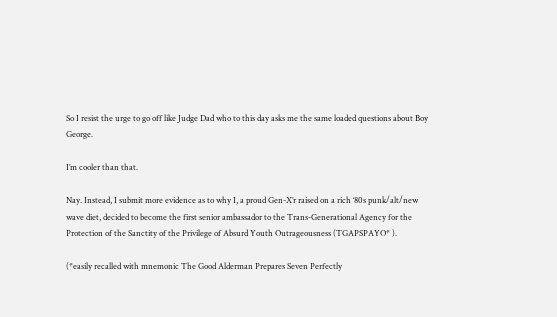So I resist the urge to go off like Judge Dad who to this day asks me the same loaded questions about Boy George.

I’m cooler than that.

Nay. Instead, I submit more evidence as to why I, a proud Gen-X’r raised on a rich ‘80s punk/alt/new wave diet, decided to become the first senior ambassador to the Trans-Generational Agency for the Protection of the Sanctity of the Privilege of Absurd Youth Outrageousness (TGAPSPAYO* ).

(*easily recalled with mnemonic The Good Alderman Prepares Seven Perfectly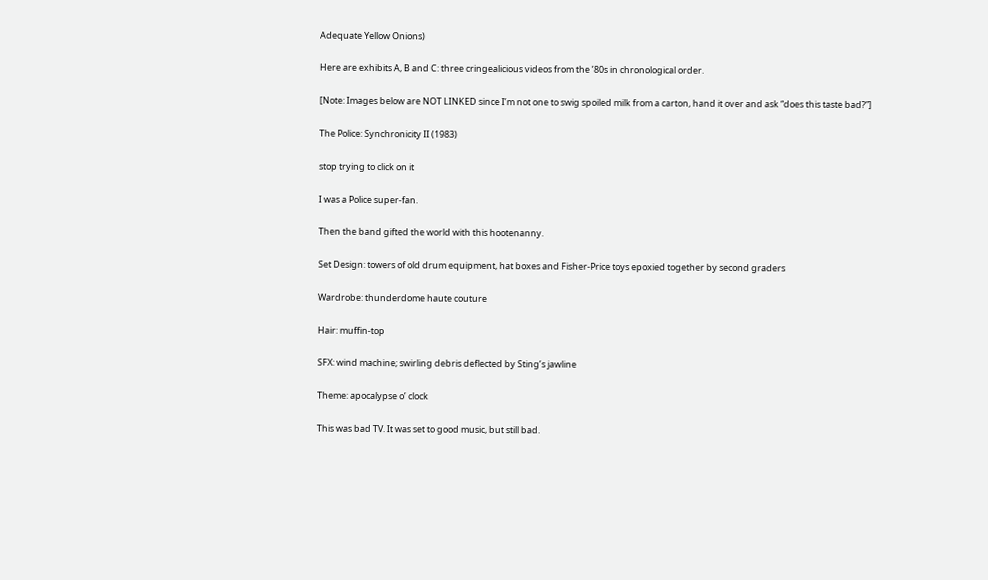Adequate Yellow Onions)

Here are exhibits A, B and C: three cringealicious videos from the ’80s in chronological order.

[Note: Images below are NOT LINKED since I’m not one to swig spoiled milk from a carton, hand it over and ask “does this taste bad?”]

The Police: Synchronicity II (1983)

stop trying to click on it

I was a Police super-fan.

Then the band gifted the world with this hootenanny.

Set Design: towers of old drum equipment, hat boxes and Fisher-Price toys epoxied together by second graders

Wardrobe: thunderdome haute couture

Hair: muffin-top

SFX: wind machine; swirling debris deflected by Sting’s jawline

Theme: apocalypse o’ clock

This was bad TV. It was set to good music, but still bad.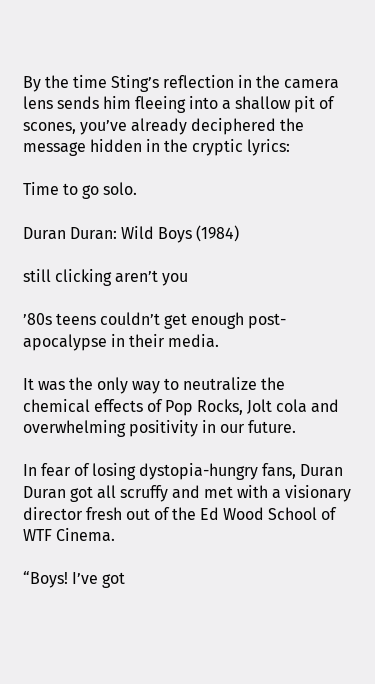By the time Sting’s reflection in the camera lens sends him fleeing into a shallow pit of scones, you’ve already deciphered the message hidden in the cryptic lyrics:

Time to go solo.

Duran Duran: Wild Boys (1984)

still clicking aren’t you

’80s teens couldn’t get enough post-apocalypse in their media.

It was the only way to neutralize the chemical effects of Pop Rocks, Jolt cola and overwhelming positivity in our future.

In fear of losing dystopia-hungry fans, Duran Duran got all scruffy and met with a visionary director fresh out of the Ed Wood School of WTF Cinema.

“Boys! I’ve got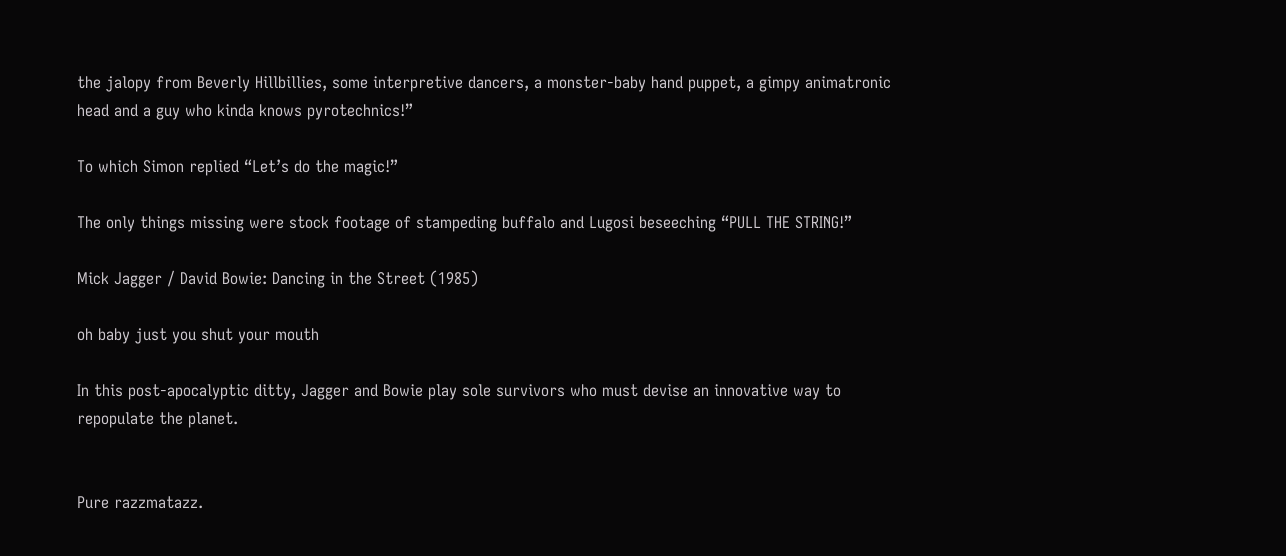the jalopy from Beverly Hillbillies, some interpretive dancers, a monster-baby hand puppet, a gimpy animatronic head and a guy who kinda knows pyrotechnics!”

To which Simon replied “Let’s do the magic!”

The only things missing were stock footage of stampeding buffalo and Lugosi beseeching “PULL THE STRING!”

Mick Jagger / David Bowie: Dancing in the Street (1985)

oh baby just you shut your mouth

In this post-apocalyptic ditty, Jagger and Bowie play sole survivors who must devise an innovative way to repopulate the planet.


Pure razzmatazz.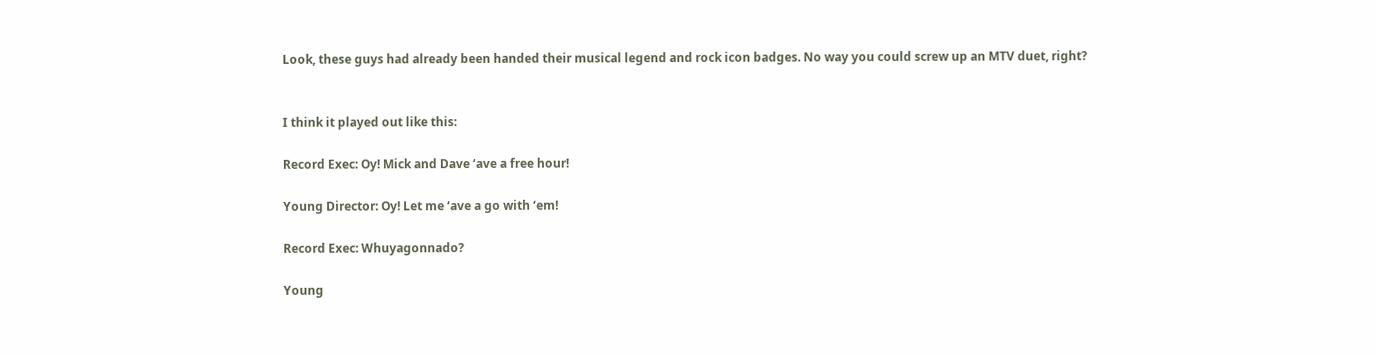Look, these guys had already been handed their musical legend and rock icon badges. No way you could screw up an MTV duet, right?


I think it played out like this:

Record Exec: Oy! Mick and Dave ‘ave a free hour!

Young Director: Oy! Let me ‘ave a go with ‘em!

Record Exec: Whuyagonnado?

Young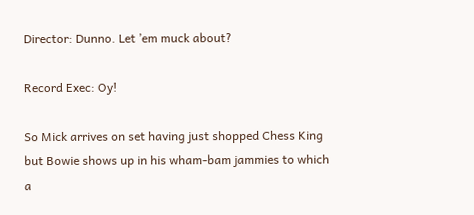Director: Dunno. Let ’em muck about?

Record Exec: Oy!

So Mick arrives on set having just shopped Chess King but Bowie shows up in his wham-bam jammies to which a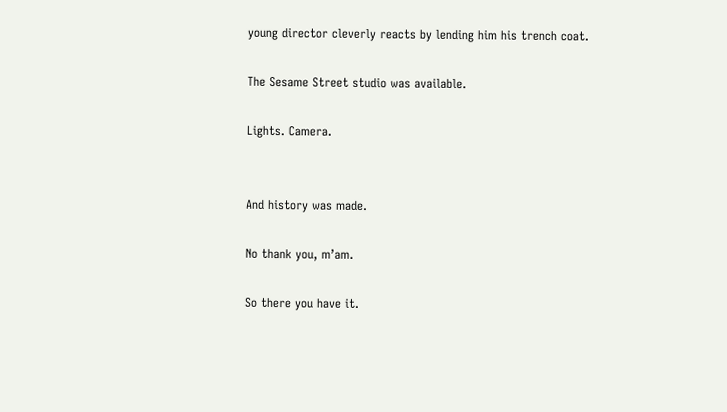young director cleverly reacts by lending him his trench coat.

The Sesame Street studio was available.

Lights. Camera.


And history was made.

No thank you, m’am.

So there you have it.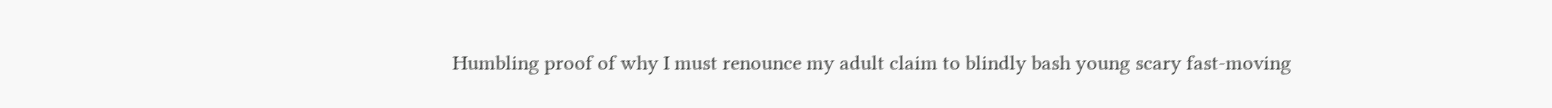Humbling proof of why I must renounce my adult claim to blindly bash young scary fast-moving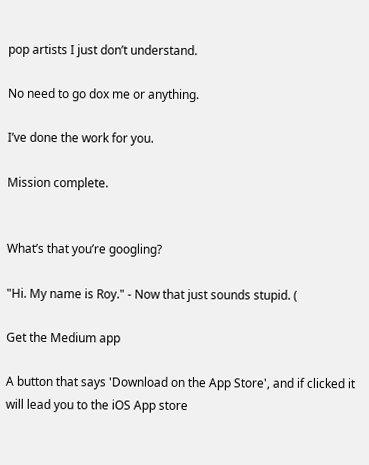pop artists I just don’t understand.

No need to go dox me or anything.

I’ve done the work for you.

Mission complete.


What’s that you’re googling?

"Hi. My name is Roy." - Now that just sounds stupid. (

Get the Medium app

A button that says 'Download on the App Store', and if clicked it will lead you to the iOS App store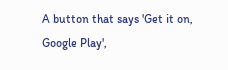A button that says 'Get it on, Google Play',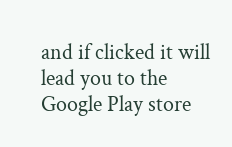and if clicked it will lead you to the Google Play store